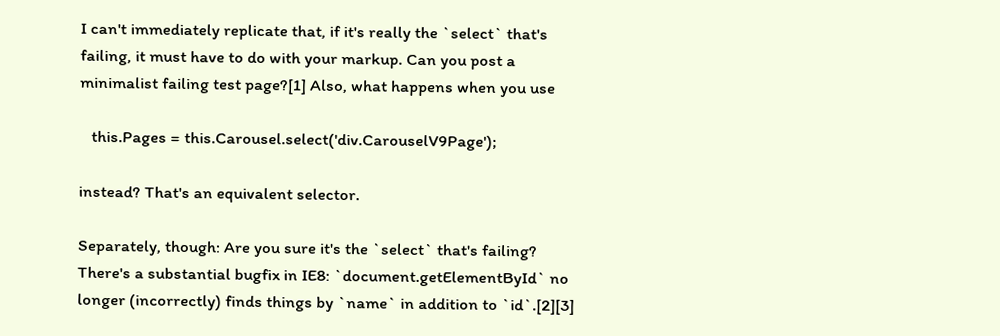I can't immediately replicate that, if it's really the `select` that's
failing, it must have to do with your markup. Can you post a
minimalist failing test page?[1] Also, what happens when you use

   this.Pages = this.Carousel.select('div.CarouselV9Page');

instead? That's an equivalent selector.

Separately, though: Are you sure it's the `select` that's failing?
There's a substantial bugfix in IE8: `document.getElementById` no
longer (incorrectly) finds things by `name` in addition to `id`.[2][3]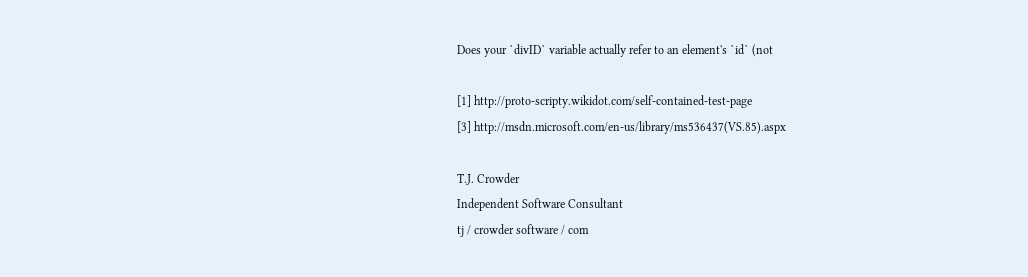Does your `divID` variable actually refer to an element's `id` (not

[1] http://proto-scripty.wikidot.com/self-contained-test-page
[3] http://msdn.microsoft.com/en-us/library/ms536437(VS.85).aspx

T.J. Crowder
Independent Software Consultant
tj / crowder software / com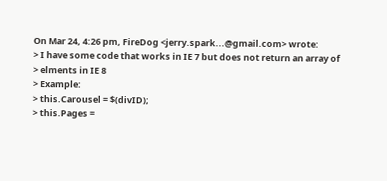On Mar 24, 4:26 pm, FireDog <jerry.spark...@gmail.com> wrote:
> I have some code that works in IE 7 but does not return an array of
> elments in IE 8
> Example:
> this.Carousel = $(divID);
> this.Pages =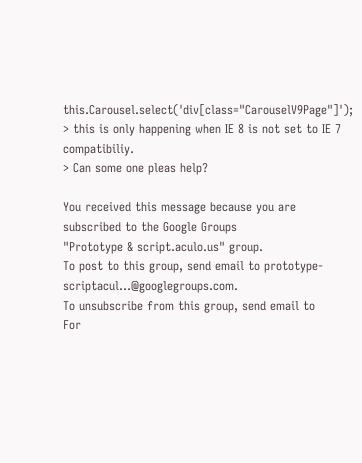this.Carousel.select('div[class="CarouselV9Page"]');
> this is only happening when IE 8 is not set to IE 7 compatibiliy.
> Can some one pleas help?

You received this message because you are subscribed to the Google Groups
"Prototype & script.aculo.us" group.
To post to this group, send email to prototype-scriptacul...@googlegroups.com.
To unsubscribe from this group, send email to
For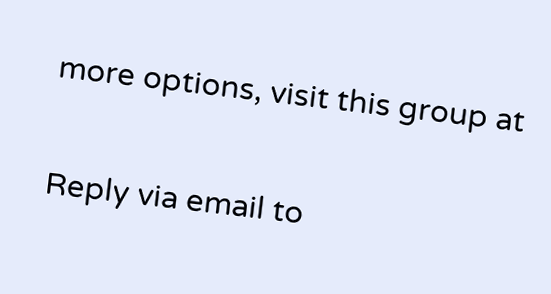more options, visit this group at

Reply via email to